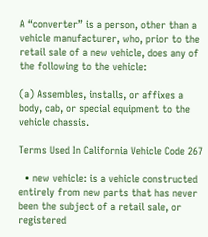A “converter” is a person, other than a vehicle manufacturer, who, prior to the retail sale of a new vehicle, does any of the following to the vehicle:

(a) Assembles, installs, or affixes a body, cab, or special equipment to the vehicle chassis.

Terms Used In California Vehicle Code 267

  • new vehicle: is a vehicle constructed entirely from new parts that has never been the subject of a retail sale, or registered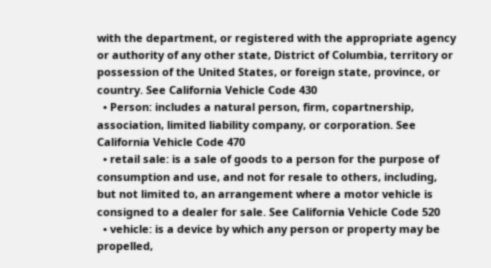with the department, or registered with the appropriate agency or authority of any other state, District of Columbia, territory or possession of the United States, or foreign state, province, or country. See California Vehicle Code 430
  • Person: includes a natural person, firm, copartnership, association, limited liability company, or corporation. See California Vehicle Code 470
  • retail sale: is a sale of goods to a person for the purpose of consumption and use, and not for resale to others, including, but not limited to, an arrangement where a motor vehicle is consigned to a dealer for sale. See California Vehicle Code 520
  • vehicle: is a device by which any person or property may be propelled,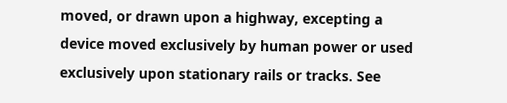moved, or drawn upon a highway, excepting a device moved exclusively by human power or used exclusively upon stationary rails or tracks. See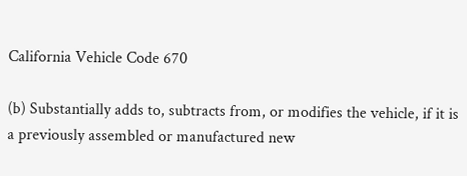California Vehicle Code 670

(b) Substantially adds to, subtracts from, or modifies the vehicle, if it is a previously assembled or manufactured new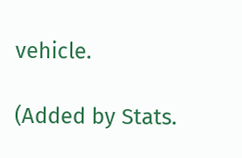vehicle.

(Added by Stats.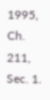1995, Ch. 211, Sec. 1.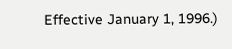Effective January 1, 1996.)